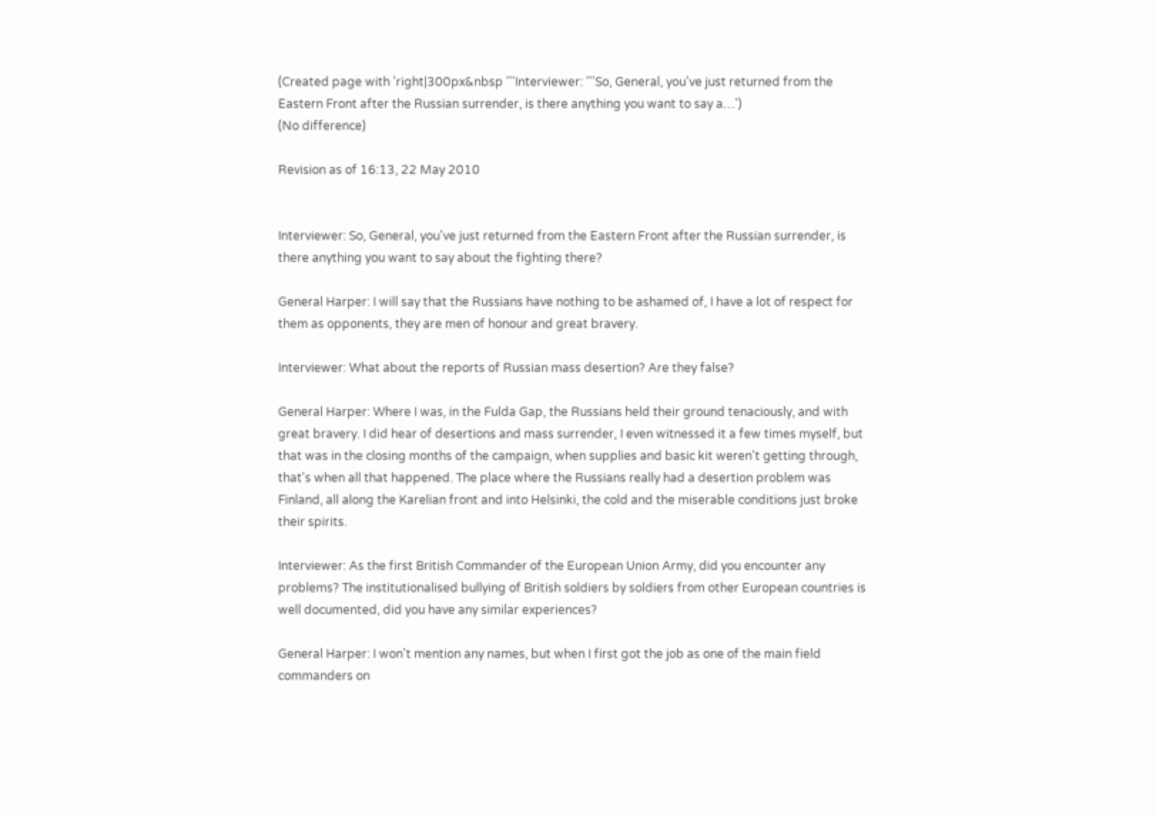(Created page with 'right|300px&nbsp '''Interviewer: '''So, General, you've just returned from the Eastern Front after the Russian surrender, is there anything you want to say a…')
(No difference)

Revision as of 16:13, 22 May 2010


Interviewer: So, General, you've just returned from the Eastern Front after the Russian surrender, is there anything you want to say about the fighting there?

General Harper: I will say that the Russians have nothing to be ashamed of, I have a lot of respect for them as opponents, they are men of honour and great bravery.

Interviewer: What about the reports of Russian mass desertion? Are they false?

General Harper: Where I was, in the Fulda Gap, the Russians held their ground tenaciously, and with great bravery. I did hear of desertions and mass surrender, I even witnessed it a few times myself, but that was in the closing months of the campaign, when supplies and basic kit weren't getting through, that's when all that happened. The place where the Russians really had a desertion problem was Finland, all along the Karelian front and into Helsinki, the cold and the miserable conditions just broke their spirits.

Interviewer: As the first British Commander of the European Union Army, did you encounter any problems? The institutionalised bullying of British soldiers by soldiers from other European countries is well documented, did you have any similar experiences?

General Harper: I won't mention any names, but when I first got the job as one of the main field commanders on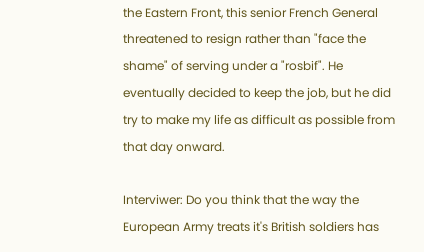the Eastern Front, this senior French General threatened to resign rather than "face the shame" of serving under a "rosbif". He eventually decided to keep the job, but he did try to make my life as difficult as possible from that day onward.

Interviwer: Do you think that the way the European Army treats it's British soldiers has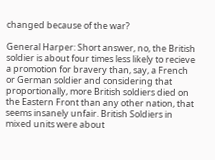changed because of the war?

General Harper: Short answer, no, the British soldier is about four times less likely to recieve a promotion for bravery than, say, a French or German soldier and considering that proportionally, more British soldiers died on the Eastern Front than any other nation, that seems insanely unfair. British Soldiers in mixed units were about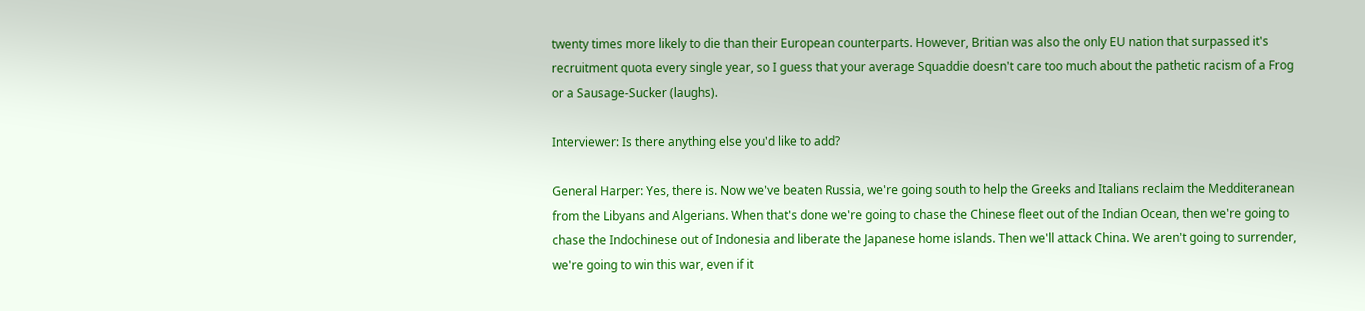twenty times more likely to die than their European counterparts. However, Britian was also the only EU nation that surpassed it's recruitment quota every single year, so I guess that your average Squaddie doesn't care too much about the pathetic racism of a Frog or a Sausage-Sucker (laughs).

Interviewer: Is there anything else you'd like to add?

General Harper: Yes, there is. Now we've beaten Russia, we're going south to help the Greeks and Italians reclaim the Medditeranean from the Libyans and Algerians. When that's done we're going to chase the Chinese fleet out of the Indian Ocean, then we're going to chase the Indochinese out of Indonesia and liberate the Japanese home islands. Then we'll attack China. We aren't going to surrender, we're going to win this war, even if it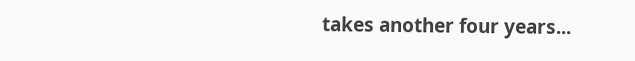takes another four years...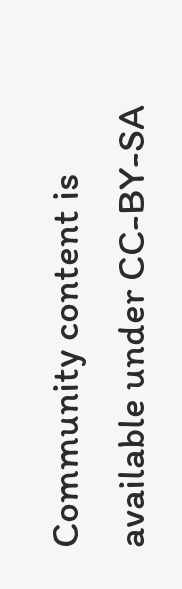Community content is available under CC-BY-SA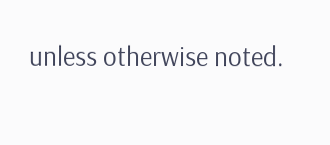unless otherwise noted.